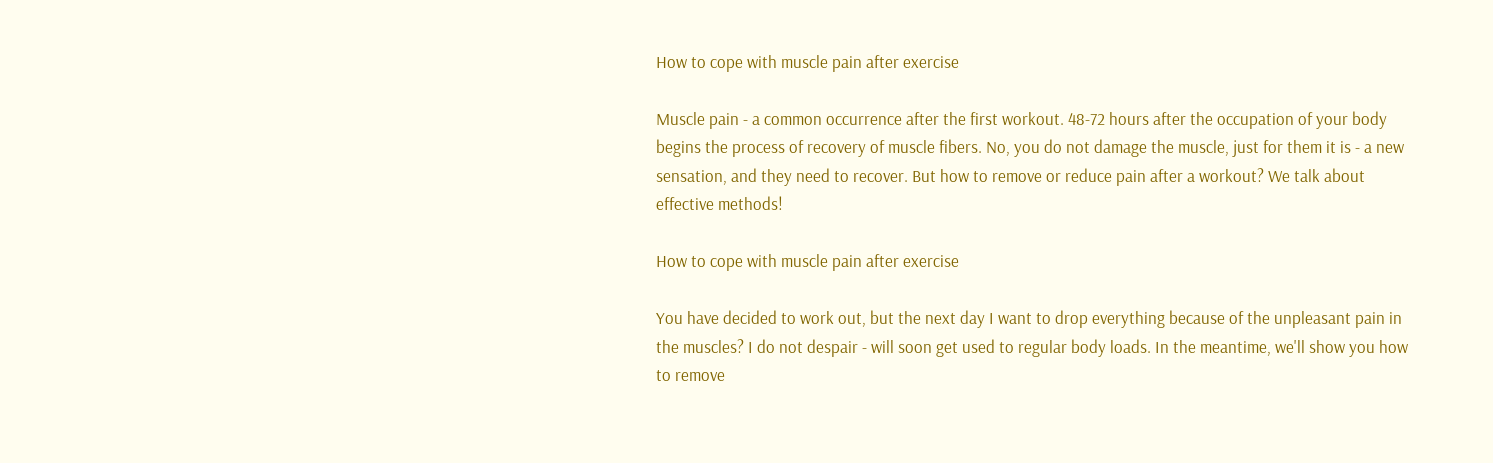How to cope with muscle pain after exercise

Muscle pain - a common occurrence after the first workout. 48-72 hours after the occupation of your body begins the process of recovery of muscle fibers. No, you do not damage the muscle, just for them it is - a new sensation, and they need to recover. But how to remove or reduce pain after a workout? We talk about effective methods!

How to cope with muscle pain after exercise

You have decided to work out, but the next day I want to drop everything because of the unpleasant pain in the muscles? I do not despair - will soon get used to regular body loads. In the meantime, we'll show you how to remove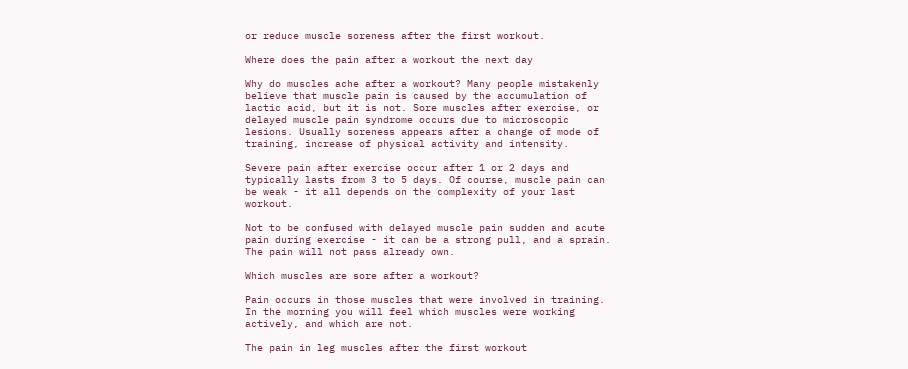or reduce muscle soreness after the first workout.

Where does the pain after a workout the next day

Why do muscles ache after a workout? Many people mistakenly believe that muscle pain is caused by the accumulation of lactic acid, but it is not. Sore muscles after exercise, or delayed muscle pain syndrome occurs due to microscopic lesions. Usually soreness appears after a change of mode of training, increase of physical activity and intensity.

Severe pain after exercise occur after 1 or 2 days and typically lasts from 3 to 5 days. Of course, muscle pain can be weak - it all depends on the complexity of your last workout.

Not to be confused with delayed muscle pain sudden and acute pain during exercise - it can be a strong pull, and a sprain. The pain will not pass already own.

Which muscles are sore after a workout?

Pain occurs in those muscles that were involved in training. In the morning you will feel which muscles were working actively, and which are not.

The pain in leg muscles after the first workout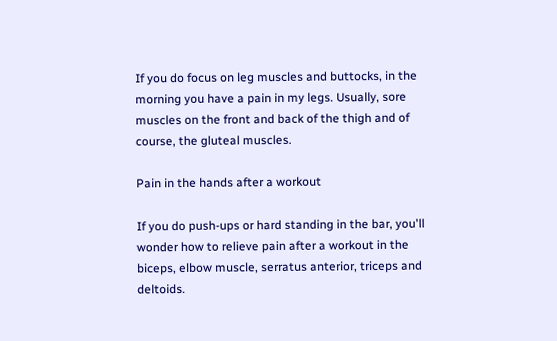If you do focus on leg muscles and buttocks, in the morning you have a pain in my legs. Usually, sore muscles on the front and back of the thigh and of course, the gluteal muscles.

Pain in the hands after a workout

If you do push-ups or hard standing in the bar, you'll wonder how to relieve pain after a workout in the biceps, elbow muscle, serratus anterior, triceps and deltoids.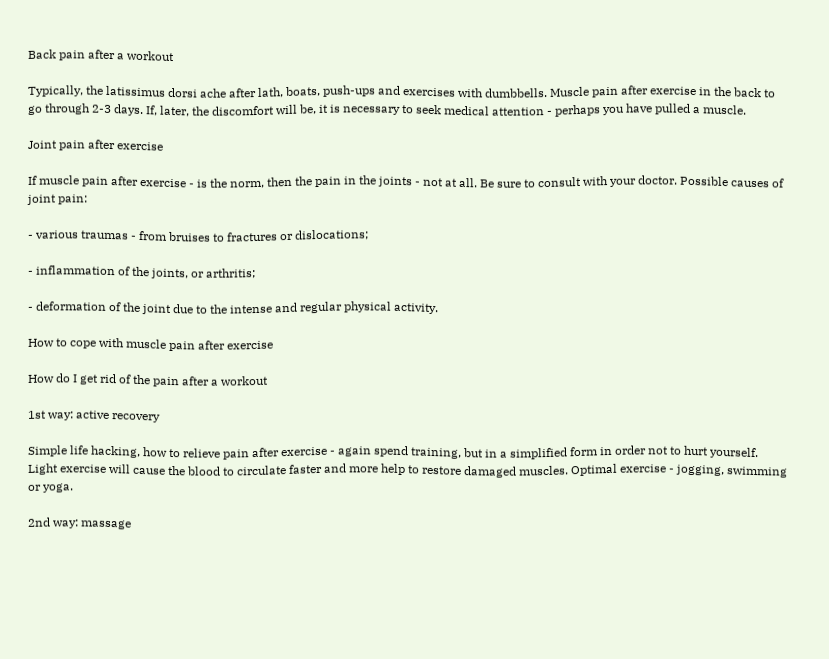Back pain after a workout

Typically, the latissimus dorsi ache after lath, boats, push-ups and exercises with dumbbells. Muscle pain after exercise in the back to go through 2-3 days. If, later, the discomfort will be, it is necessary to seek medical attention - perhaps you have pulled a muscle.

Joint pain after exercise

If muscle pain after exercise - is the norm, then the pain in the joints - not at all. Be sure to consult with your doctor. Possible causes of joint pain:

- various traumas - from bruises to fractures or dislocations;

- inflammation of the joints, or arthritis;

- deformation of the joint due to the intense and regular physical activity.

How to cope with muscle pain after exercise

How do I get rid of the pain after a workout

1st way: active recovery

Simple life hacking, how to relieve pain after exercise - again spend training, but in a simplified form in order not to hurt yourself. Light exercise will cause the blood to circulate faster and more help to restore damaged muscles. Optimal exercise - jogging, swimming or yoga.

2nd way: massage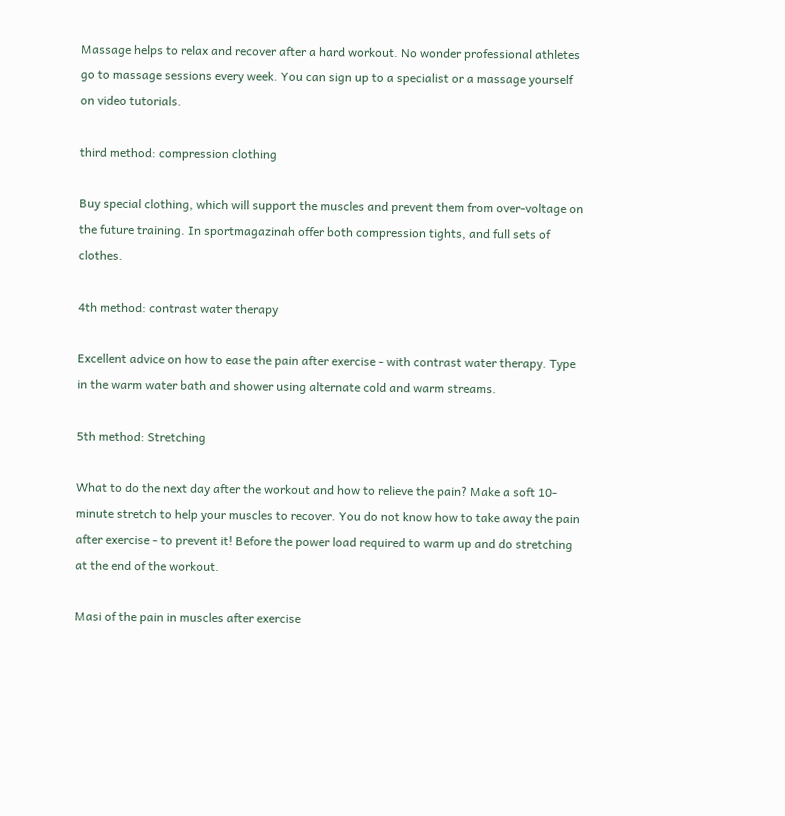Massage helps to relax and recover after a hard workout. No wonder professional athletes go to massage sessions every week. You can sign up to a specialist or a massage yourself on video tutorials.

third method: compression clothing

Buy special clothing, which will support the muscles and prevent them from over-voltage on the future training. In sportmagazinah offer both compression tights, and full sets of clothes.

4th method: contrast water therapy

Excellent advice on how to ease the pain after exercise - with contrast water therapy. Type in the warm water bath and shower using alternate cold and warm streams.

5th method: Stretching

What to do the next day after the workout and how to relieve the pain? Make a soft 10-minute stretch to help your muscles to recover. You do not know how to take away the pain after exercise - to prevent it! Before the power load required to warm up and do stretching at the end of the workout.

Masi of the pain in muscles after exercise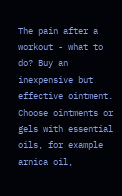The pain after a workout - what to do? Buy an inexpensive but effective ointment. Choose ointments or gels with essential oils, for example arnica oil,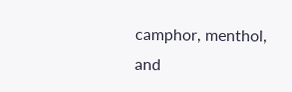camphor, menthol, and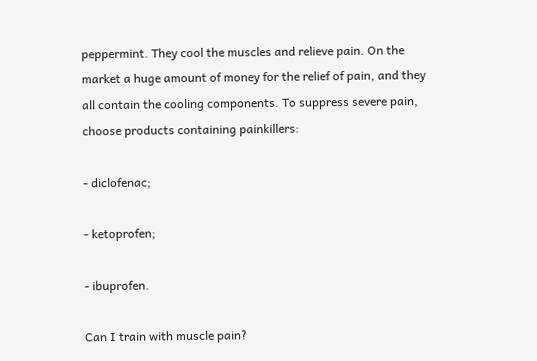peppermint. They cool the muscles and relieve pain. On the market a huge amount of money for the relief of pain, and they all contain the cooling components. To suppress severe pain, choose products containing painkillers:

- diclofenac;

- ketoprofen;

- ibuprofen.

Can I train with muscle pain?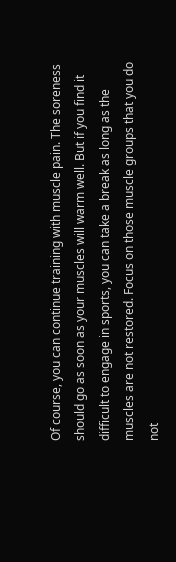Of course, you can continue training with muscle pain. The soreness should go as soon as your muscles will warm well. But if you find it difficult to engage in sports, you can take a break as long as the muscles are not restored. Focus on those muscle groups that you do not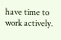have time to work actively.